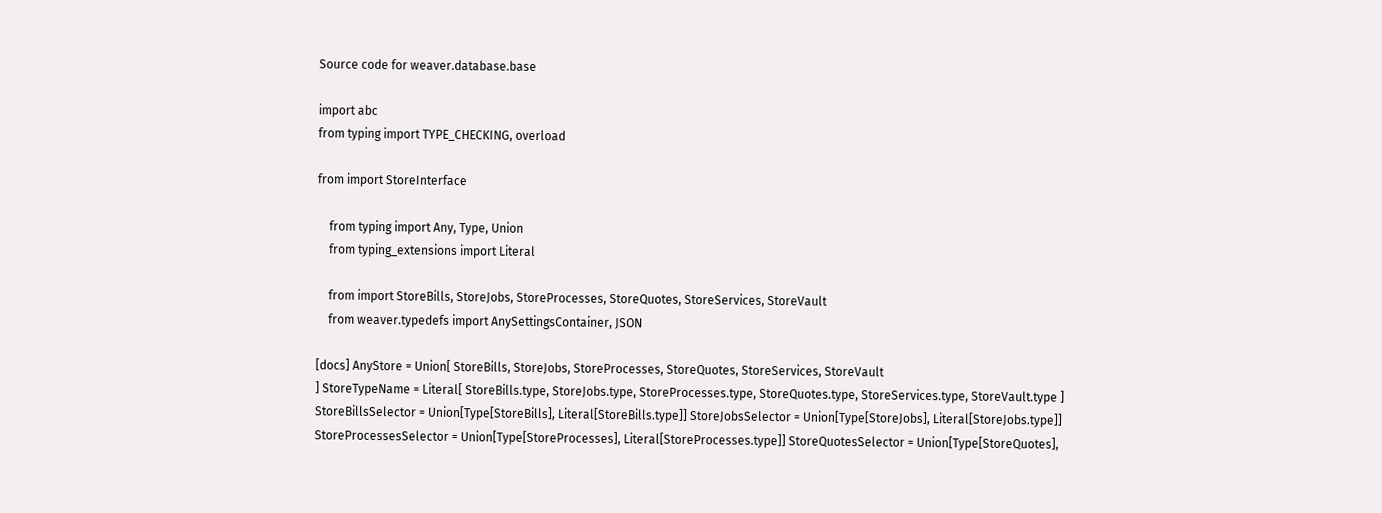Source code for weaver.database.base

import abc
from typing import TYPE_CHECKING, overload

from import StoreInterface

    from typing import Any, Type, Union
    from typing_extensions import Literal

    from import StoreBills, StoreJobs, StoreProcesses, StoreQuotes, StoreServices, StoreVault
    from weaver.typedefs import AnySettingsContainer, JSON

[docs] AnyStore = Union[ StoreBills, StoreJobs, StoreProcesses, StoreQuotes, StoreServices, StoreVault
] StoreTypeName = Literal[ StoreBills.type, StoreJobs.type, StoreProcesses.type, StoreQuotes.type, StoreServices.type, StoreVault.type ] StoreBillsSelector = Union[Type[StoreBills], Literal[StoreBills.type]] StoreJobsSelector = Union[Type[StoreJobs], Literal[StoreJobs.type]] StoreProcessesSelector = Union[Type[StoreProcesses], Literal[StoreProcesses.type]] StoreQuotesSelector = Union[Type[StoreQuotes],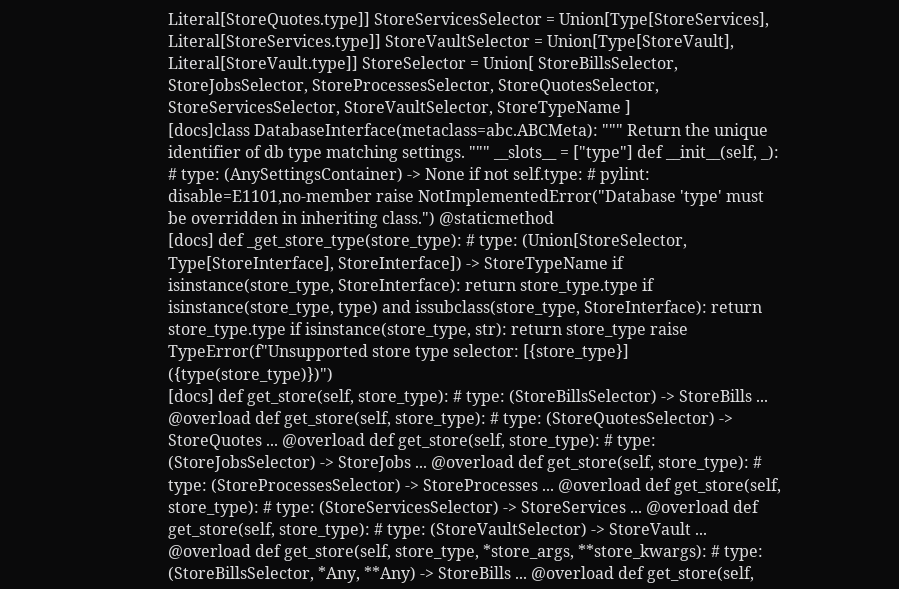Literal[StoreQuotes.type]] StoreServicesSelector = Union[Type[StoreServices], Literal[StoreServices.type]] StoreVaultSelector = Union[Type[StoreVault], Literal[StoreVault.type]] StoreSelector = Union[ StoreBillsSelector, StoreJobsSelector, StoreProcessesSelector, StoreQuotesSelector, StoreServicesSelector, StoreVaultSelector, StoreTypeName ]
[docs]class DatabaseInterface(metaclass=abc.ABCMeta): """ Return the unique identifier of db type matching settings. """ __slots__ = ["type"] def __init__(self, _): # type: (AnySettingsContainer) -> None if not self.type: # pylint: disable=E1101,no-member raise NotImplementedError("Database 'type' must be overridden in inheriting class.") @staticmethod
[docs] def _get_store_type(store_type): # type: (Union[StoreSelector, Type[StoreInterface], StoreInterface]) -> StoreTypeName if isinstance(store_type, StoreInterface): return store_type.type if isinstance(store_type, type) and issubclass(store_type, StoreInterface): return store_type.type if isinstance(store_type, str): return store_type raise TypeError(f"Unsupported store type selector: [{store_type}] ({type(store_type)})")
[docs] def get_store(self, store_type): # type: (StoreBillsSelector) -> StoreBills ...
@overload def get_store(self, store_type): # type: (StoreQuotesSelector) -> StoreQuotes ... @overload def get_store(self, store_type): # type: (StoreJobsSelector) -> StoreJobs ... @overload def get_store(self, store_type): # type: (StoreProcessesSelector) -> StoreProcesses ... @overload def get_store(self, store_type): # type: (StoreServicesSelector) -> StoreServices ... @overload def get_store(self, store_type): # type: (StoreVaultSelector) -> StoreVault ... @overload def get_store(self, store_type, *store_args, **store_kwargs): # type: (StoreBillsSelector, *Any, **Any) -> StoreBills ... @overload def get_store(self,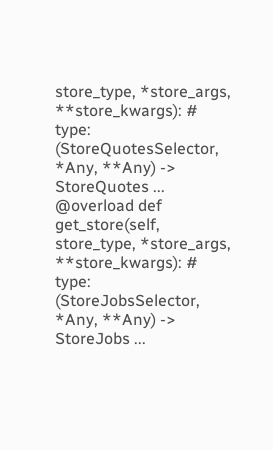store_type, *store_args, **store_kwargs): # type: (StoreQuotesSelector, *Any, **Any) -> StoreQuotes ... @overload def get_store(self, store_type, *store_args, **store_kwargs): # type: (StoreJobsSelector, *Any, **Any) -> StoreJobs ...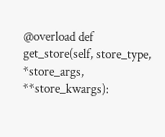@overload def get_store(self, store_type, *store_args, **store_kwargs):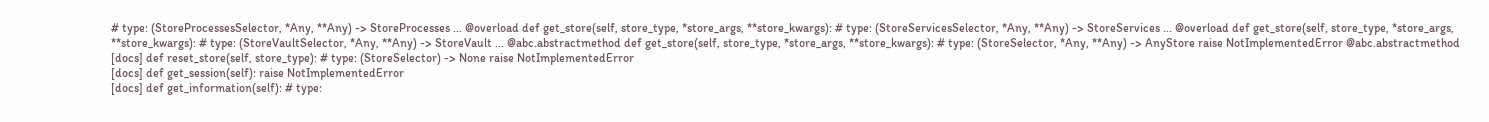# type: (StoreProcessesSelector, *Any, **Any) -> StoreProcesses ... @overload def get_store(self, store_type, *store_args, **store_kwargs): # type: (StoreServicesSelector, *Any, **Any) -> StoreServices ... @overload def get_store(self, store_type, *store_args, **store_kwargs): # type: (StoreVaultSelector, *Any, **Any) -> StoreVault ... @abc.abstractmethod def get_store(self, store_type, *store_args, **store_kwargs): # type: (StoreSelector, *Any, **Any) -> AnyStore raise NotImplementedError @abc.abstractmethod
[docs] def reset_store(self, store_type): # type: (StoreSelector) -> None raise NotImplementedError
[docs] def get_session(self): raise NotImplementedError
[docs] def get_information(self): # type: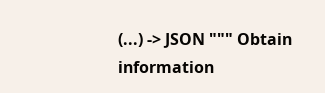(...) -> JSON """ Obtain information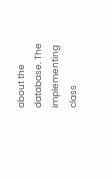about the database. The implementing class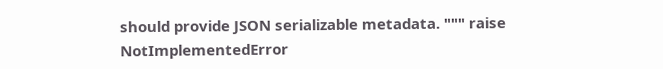should provide JSON serializable metadata. """ raise NotImplementedError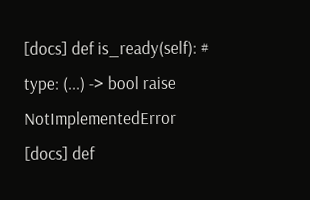[docs] def is_ready(self): # type: (...) -> bool raise NotImplementedError
[docs] def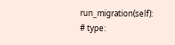run_migration(self): # type: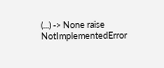(...) -> None raise NotImplementedError